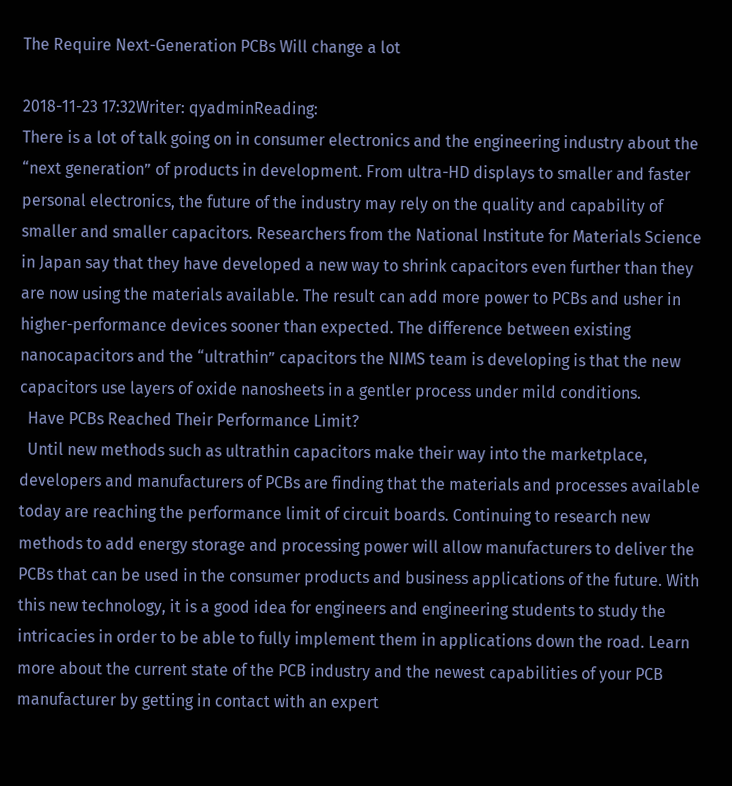The Require Next-Generation PCBs Will change a lot

2018-11-23 17:32Writer: qyadminReading:
There is a lot of talk going on in consumer electronics and the engineering industry about the “next generation” of products in development. From ultra-HD displays to smaller and faster personal electronics, the future of the industry may rely on the quality and capability of smaller and smaller capacitors. Researchers from the National Institute for Materials Science in Japan say that they have developed a new way to shrink capacitors even further than they are now using the materials available. The result can add more power to PCBs and usher in higher-performance devices sooner than expected. The difference between existing nanocapacitors and the “ultrathin” capacitors the NIMS team is developing is that the new capacitors use layers of oxide nanosheets in a gentler process under mild conditions.
  Have PCBs Reached Their Performance Limit?
  Until new methods such as ultrathin capacitors make their way into the marketplace, developers and manufacturers of PCBs are finding that the materials and processes available today are reaching the performance limit of circuit boards. Continuing to research new methods to add energy storage and processing power will allow manufacturers to deliver the PCBs that can be used in the consumer products and business applications of the future. With this new technology, it is a good idea for engineers and engineering students to study the intricacies in order to be able to fully implement them in applications down the road. Learn more about the current state of the PCB industry and the newest capabilities of your PCB manufacturer by getting in contact with an expert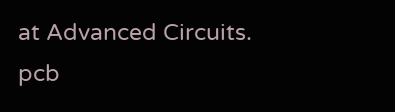at Advanced Circuits.
pcb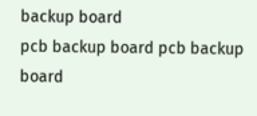backup board
pcb backup board pcb backup board